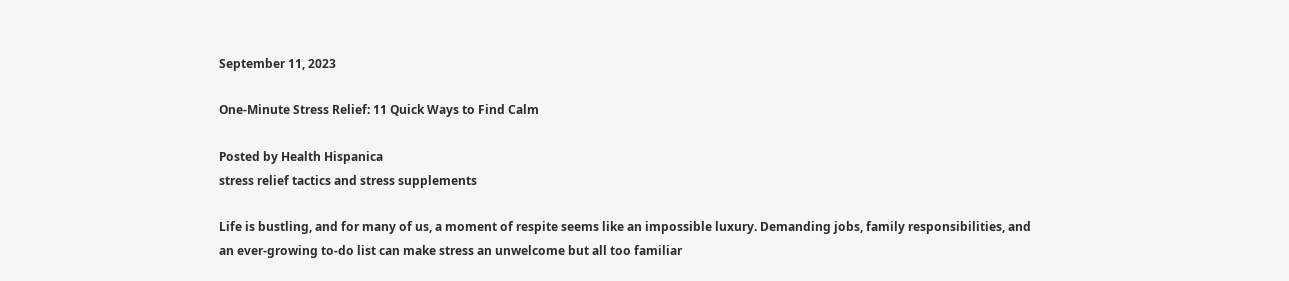September 11, 2023

One-Minute Stress Relief: 11 Quick Ways to Find Calm

Posted by Health Hispanica
stress relief tactics and stress supplements

Life is bustling, and for many of us, a moment of respite seems like an impossible luxury. Demanding jobs, family responsibilities, and an ever-growing to-do list can make stress an unwelcome but all too familiar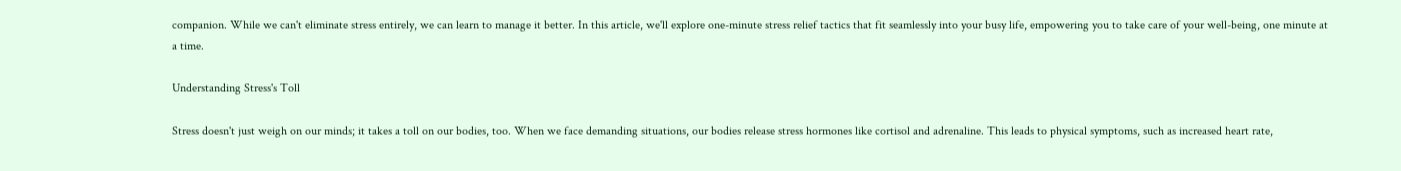companion. While we can't eliminate stress entirely, we can learn to manage it better. In this article, we'll explore one-minute stress relief tactics that fit seamlessly into your busy life, empowering you to take care of your well-being, one minute at a time.

Understanding Stress's Toll

Stress doesn't just weigh on our minds; it takes a toll on our bodies, too. When we face demanding situations, our bodies release stress hormones like cortisol and adrenaline. This leads to physical symptoms, such as increased heart rate,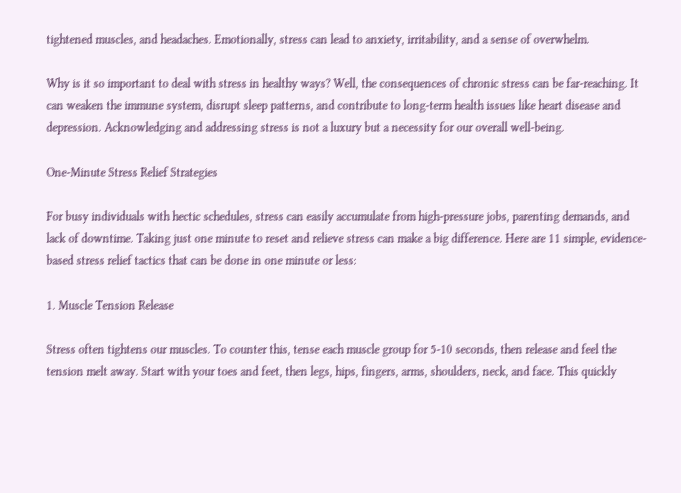tightened muscles, and headaches. Emotionally, stress can lead to anxiety, irritability, and a sense of overwhelm.

Why is it so important to deal with stress in healthy ways? Well, the consequences of chronic stress can be far-reaching. It can weaken the immune system, disrupt sleep patterns, and contribute to long-term health issues like heart disease and depression. Acknowledging and addressing stress is not a luxury but a necessity for our overall well-being.

One-Minute Stress Relief Strategies

For busy individuals with hectic schedules, stress can easily accumulate from high-pressure jobs, parenting demands, and lack of downtime. Taking just one minute to reset and relieve stress can make a big difference. Here are 11 simple, evidence-based stress relief tactics that can be done in one minute or less:

1. Muscle Tension Release

Stress often tightens our muscles. To counter this, tense each muscle group for 5-10 seconds, then release and feel the tension melt away. Start with your toes and feet, then legs, hips, fingers, arms, shoulders, neck, and face. This quickly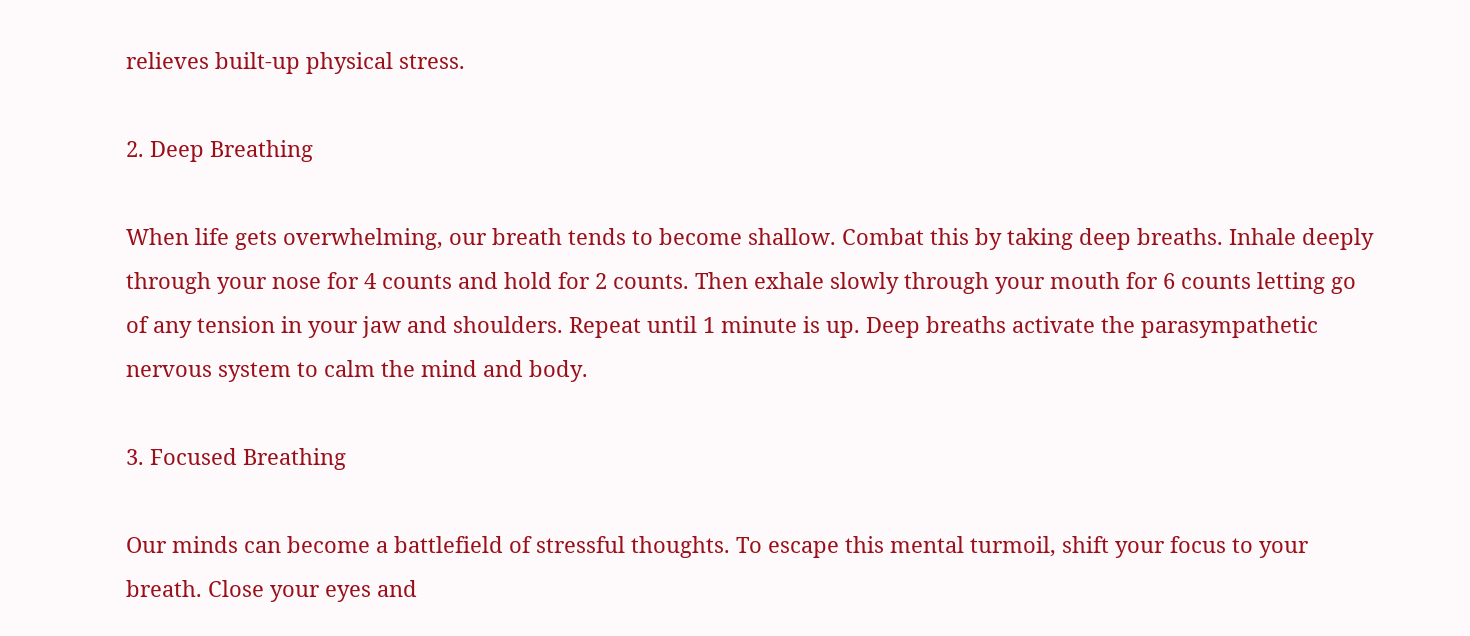relieves built-up physical stress.

2. Deep Breathing

When life gets overwhelming, our breath tends to become shallow. Combat this by taking deep breaths. Inhale deeply through your nose for 4 counts and hold for 2 counts. Then exhale slowly through your mouth for 6 counts letting go of any tension in your jaw and shoulders. Repeat until 1 minute is up. Deep breaths activate the parasympathetic nervous system to calm the mind and body.

3. Focused Breathing

Our minds can become a battlefield of stressful thoughts. To escape this mental turmoil, shift your focus to your breath. Close your eyes and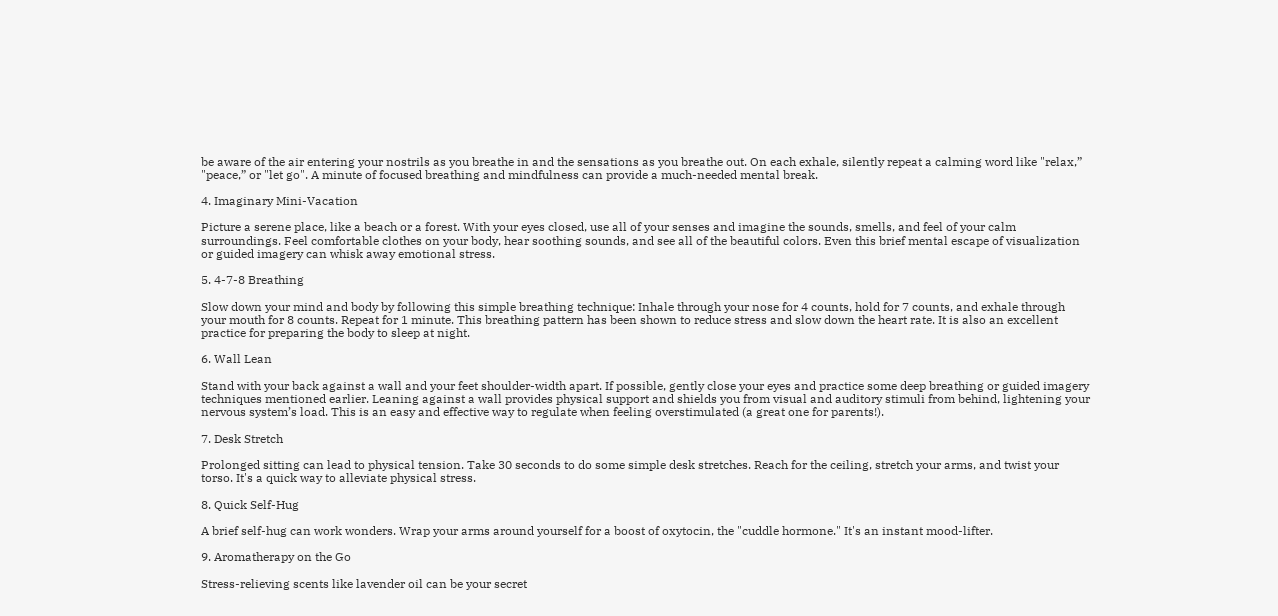be aware of the air entering your nostrils as you breathe in and the sensations as you breathe out. On each exhale, silently repeat a calming word like "relax,” "peace,” or "let go". A minute of focused breathing and mindfulness can provide a much-needed mental break.

4. Imaginary Mini-Vacation

Picture a serene place, like a beach or a forest. With your eyes closed, use all of your senses and imagine the sounds, smells, and feel of your calm surroundings. Feel comfortable clothes on your body, hear soothing sounds, and see all of the beautiful colors. Even this brief mental escape of visualization or guided imagery can whisk away emotional stress.

5. 4-7-8 Breathing

Slow down your mind and body by following this simple breathing technique: Inhale through your nose for 4 counts, hold for 7 counts, and exhale through your mouth for 8 counts. Repeat for 1 minute. This breathing pattern has been shown to reduce stress and slow down the heart rate. It is also an excellent practice for preparing the body to sleep at night.

6. Wall Lean

Stand with your back against a wall and your feet shoulder-width apart. If possible, gently close your eyes and practice some deep breathing or guided imagery techniques mentioned earlier. Leaning against a wall provides physical support and shields you from visual and auditory stimuli from behind, lightening your nervous system’s load. This is an easy and effective way to regulate when feeling overstimulated (a great one for parents!).

7. Desk Stretch

Prolonged sitting can lead to physical tension. Take 30 seconds to do some simple desk stretches. Reach for the ceiling, stretch your arms, and twist your torso. It's a quick way to alleviate physical stress.

8. Quick Self-Hug

A brief self-hug can work wonders. Wrap your arms around yourself for a boost of oxytocin, the "cuddle hormone." It's an instant mood-lifter.

9. Aromatherapy on the Go

Stress-relieving scents like lavender oil can be your secret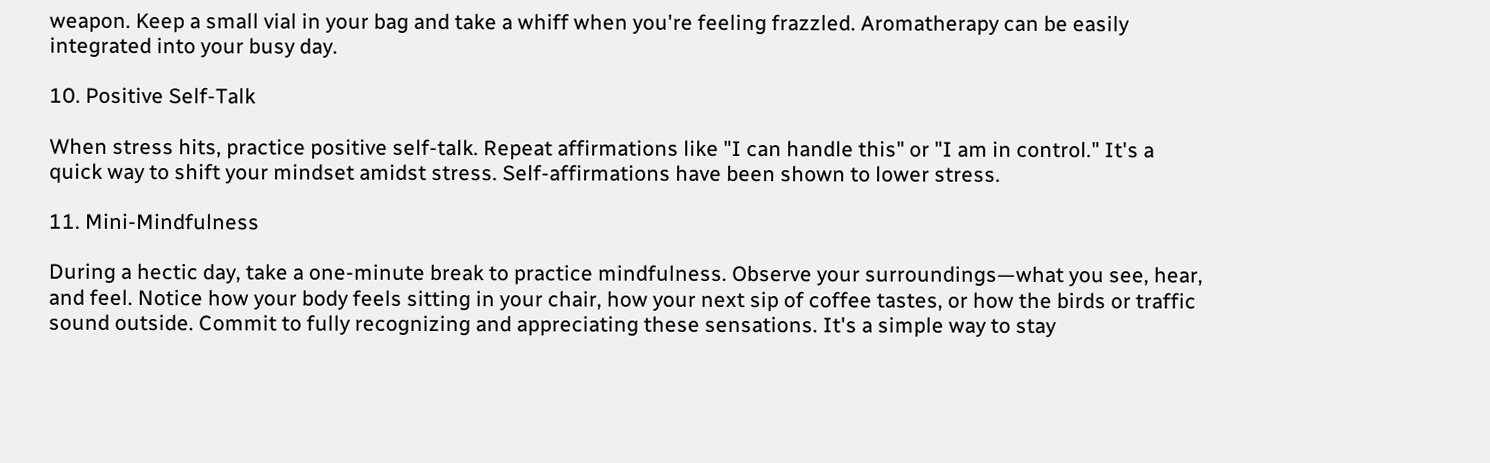weapon. Keep a small vial in your bag and take a whiff when you're feeling frazzled. Aromatherapy can be easily integrated into your busy day.

10. Positive Self-Talk

When stress hits, practice positive self-talk. Repeat affirmations like "I can handle this" or "I am in control." It's a quick way to shift your mindset amidst stress. Self-affirmations have been shown to lower stress.

11. Mini-Mindfulness

During a hectic day, take a one-minute break to practice mindfulness. Observe your surroundings—what you see, hear, and feel. Notice how your body feels sitting in your chair, how your next sip of coffee tastes, or how the birds or traffic sound outside. Commit to fully recognizing and appreciating these sensations. It's a simple way to stay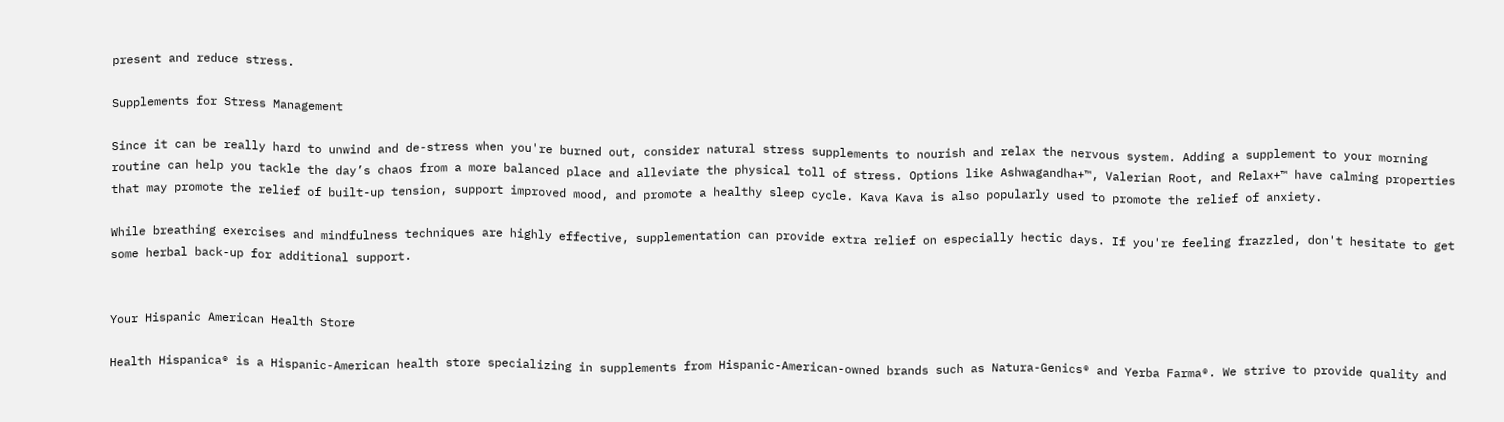present and reduce stress.

Supplements for Stress Management

Since it can be really hard to unwind and de-stress when you're burned out, consider natural stress supplements to nourish and relax the nervous system. Adding a supplement to your morning routine can help you tackle the day’s chaos from a more balanced place and alleviate the physical toll of stress. Options like Ashwagandha+™, Valerian Root, and Relax+™ have calming properties that may promote the relief of built-up tension, support improved mood, and promote a healthy sleep cycle. Kava Kava is also popularly used to promote the relief of anxiety.

While breathing exercises and mindfulness techniques are highly effective, supplementation can provide extra relief on especially hectic days. If you're feeling frazzled, don't hesitate to get some herbal back-up for additional support.


Your Hispanic American Health Store

Health Hispanica® is a Hispanic-American health store specializing in supplements from Hispanic-American-owned brands such as Natura-Genics® and Yerba Farma®. We strive to provide quality and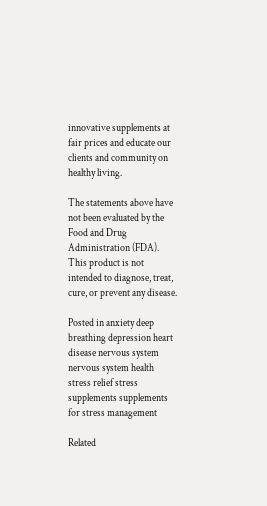innovative supplements at fair prices and educate our clients and community on healthy living.

The statements above have not been evaluated by the Food and Drug Administration (FDA). This product is not intended to diagnose, treat, cure, or prevent any disease.

Posted in anxiety deep breathing depression heart disease nervous system nervous system health stress relief stress supplements supplements for stress management

Related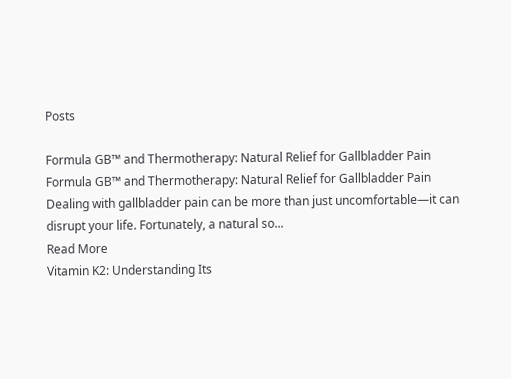Posts

Formula GB™ and Thermotherapy: Natural Relief for Gallbladder Pain
Formula GB™ and Thermotherapy: Natural Relief for Gallbladder Pain
Dealing with gallbladder pain can be more than just uncomfortable—it can disrupt your life. Fortunately, a natural so...
Read More
Vitamin K2: Understanding Its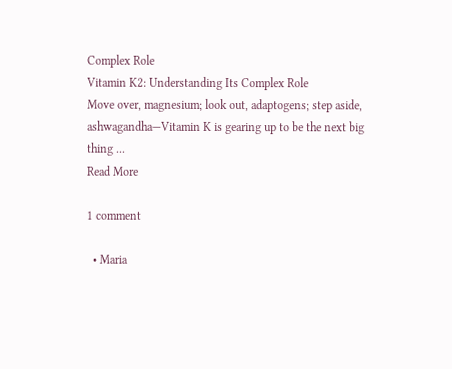Complex Role
Vitamin K2: Understanding Its Complex Role
Move over, magnesium; look out, adaptogens; step aside, ashwagandha—Vitamin K is gearing up to be the next big thing ...
Read More

1 comment

  • Maria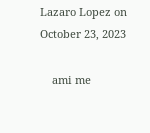Lazaro Lopez on October 23, 2023

    ami me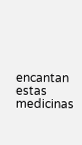encantan estas medicinas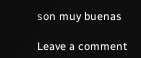son muy buenas

Leave a comment